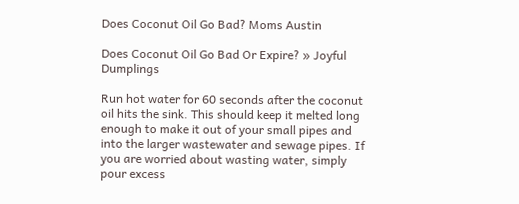Does Coconut Oil Go Bad? Moms Austin

Does Coconut Oil Go Bad Or Expire? » Joyful Dumplings

Run hot water for 60 seconds after the coconut oil hits the sink. This should keep it melted long enough to make it out of your small pipes and into the larger wastewater and sewage pipes. If you are worried about wasting water, simply pour excess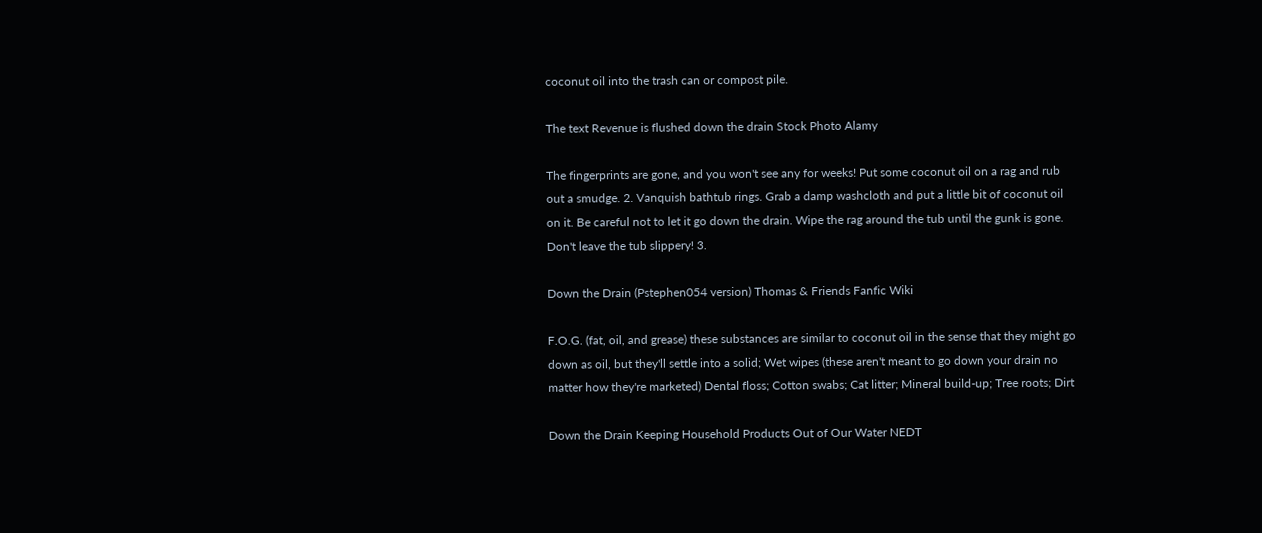coconut oil into the trash can or compost pile.

The text Revenue is flushed down the drain Stock Photo Alamy

The fingerprints are gone, and you won't see any for weeks! Put some coconut oil on a rag and rub out a smudge. 2. Vanquish bathtub rings. Grab a damp washcloth and put a little bit of coconut oil on it. Be careful not to let it go down the drain. Wipe the rag around the tub until the gunk is gone. Don't leave the tub slippery! 3.

Down the Drain (Pstephen054 version) Thomas & Friends Fanfic Wiki

F.O.G. (fat, oil, and grease) these substances are similar to coconut oil in the sense that they might go down as oil, but they'll settle into a solid; Wet wipes (these aren't meant to go down your drain no matter how they're marketed) Dental floss; Cotton swabs; Cat litter; Mineral build-up; Tree roots; Dirt

Down the Drain Keeping Household Products Out of Our Water NEDT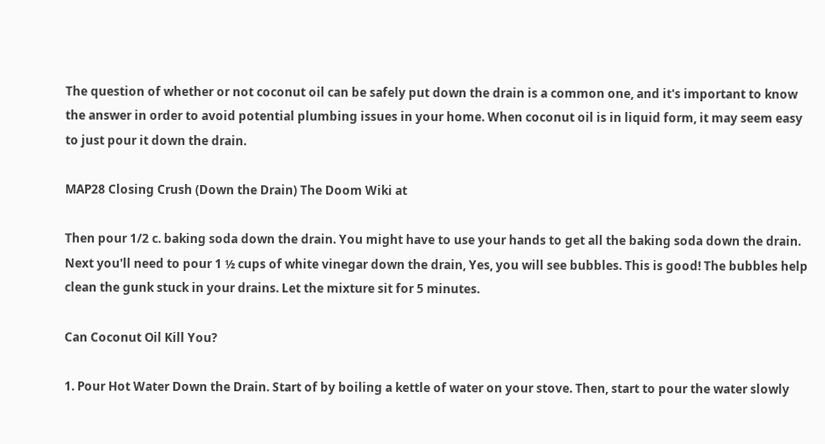The question of whether or not coconut oil can be safely put down the drain is a common one, and it's important to know the answer in order to avoid potential plumbing issues in your home. When coconut oil is in liquid form, it may seem easy to just pour it down the drain.

MAP28 Closing Crush (Down the Drain) The Doom Wiki at

Then pour 1/2 c. baking soda down the drain. You might have to use your hands to get all the baking soda down the drain. Next you'll need to pour 1 ½ cups of white vinegar down the drain, Yes, you will see bubbles. This is good! The bubbles help clean the gunk stuck in your drains. Let the mixture sit for 5 minutes.

Can Coconut Oil Kill You?

1. Pour Hot Water Down the Drain. Start of by boiling a kettle of water on your stove. Then, start to pour the water slowly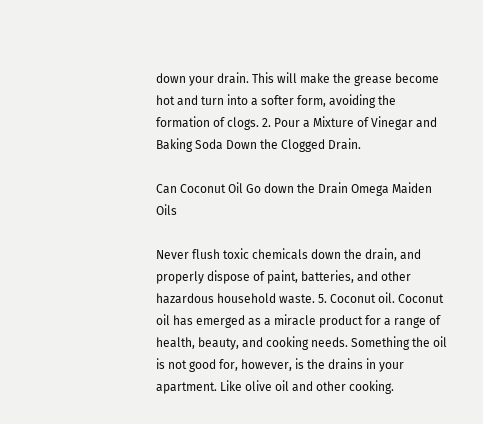down your drain. This will make the grease become hot and turn into a softer form, avoiding the formation of clogs. 2. Pour a Mixture of Vinegar and Baking Soda Down the Clogged Drain.

Can Coconut Oil Go down the Drain Omega Maiden Oils

Never flush toxic chemicals down the drain, and properly dispose of paint, batteries, and other hazardous household waste. 5. Coconut oil. Coconut oil has emerged as a miracle product for a range of health, beauty, and cooking needs. Something the oil is not good for, however, is the drains in your apartment. Like olive oil and other cooking.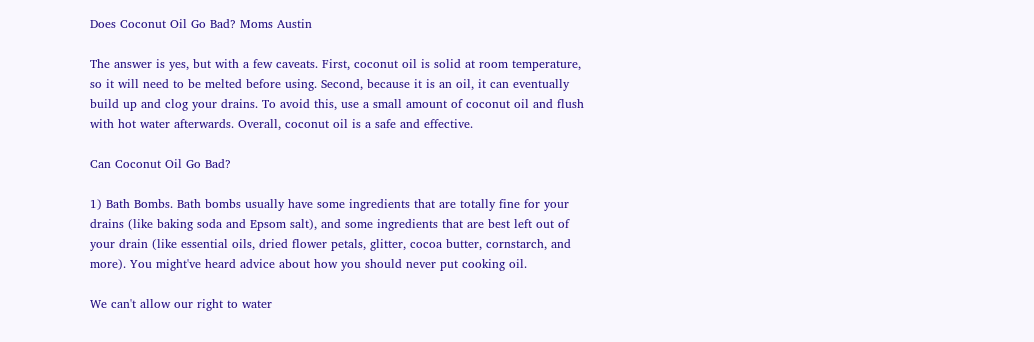Does Coconut Oil Go Bad? Moms Austin

The answer is yes, but with a few caveats. First, coconut oil is solid at room temperature, so it will need to be melted before using. Second, because it is an oil, it can eventually build up and clog your drains. To avoid this, use a small amount of coconut oil and flush with hot water afterwards. Overall, coconut oil is a safe and effective.

Can Coconut Oil Go Bad?

1) Bath Bombs. Bath bombs usually have some ingredients that are totally fine for your drains (like baking soda and Epsom salt), and some ingredients that are best left out of your drain (like essential oils, dried flower petals, glitter, cocoa butter, cornstarch, and more). You might've heard advice about how you should never put cooking oil.

We can't allow our right to water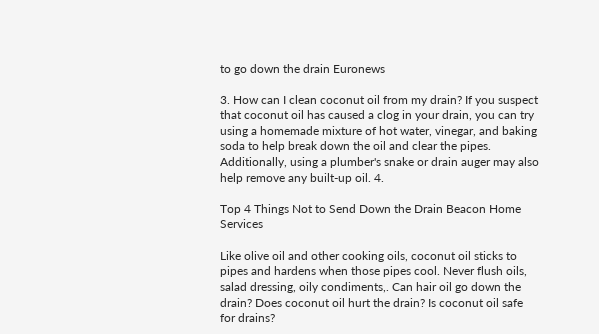to go down the drain Euronews

3. How can I clean coconut oil from my drain? If you suspect that coconut oil has caused a clog in your drain, you can try using a homemade mixture of hot water, vinegar, and baking soda to help break down the oil and clear the pipes. Additionally, using a plumber's snake or drain auger may also help remove any built-up oil. 4.

Top 4 Things Not to Send Down the Drain Beacon Home Services

Like olive oil and other cooking oils, coconut oil sticks to pipes and hardens when those pipes cool. Never flush oils, salad dressing, oily condiments,. Can hair oil go down the drain? Does coconut oil hurt the drain? Is coconut oil safe for drains?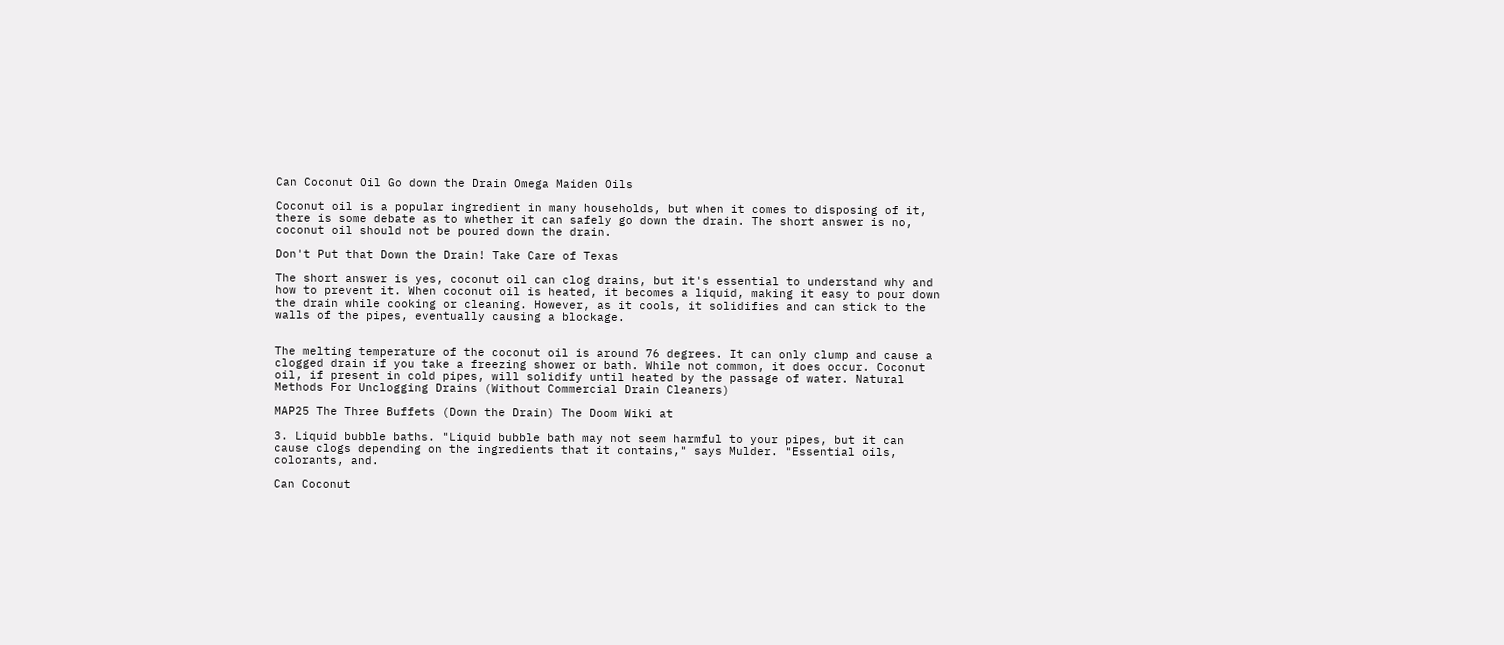Can Coconut Oil Go down the Drain Omega Maiden Oils

Coconut oil is a popular ingredient in many households, but when it comes to disposing of it, there is some debate as to whether it can safely go down the drain. The short answer is no, coconut oil should not be poured down the drain.

Don't Put that Down the Drain! Take Care of Texas

The short answer is yes, coconut oil can clog drains, but it's essential to understand why and how to prevent it. When coconut oil is heated, it becomes a liquid, making it easy to pour down the drain while cooking or cleaning. However, as it cools, it solidifies and can stick to the walls of the pipes, eventually causing a blockage.


The melting temperature of the coconut oil is around 76 degrees. It can only clump and cause a clogged drain if you take a freezing shower or bath. While not common, it does occur. Coconut oil, if present in cold pipes, will solidify until heated by the passage of water. Natural Methods For Unclogging Drains (Without Commercial Drain Cleaners)

MAP25 The Three Buffets (Down the Drain) The Doom Wiki at

3. Liquid bubble baths. "Liquid bubble bath may not seem harmful to your pipes, but it can cause clogs depending on the ingredients that it contains," says Mulder. "Essential oils, colorants, and.

Can Coconut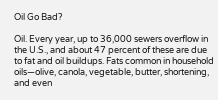Oil Go Bad?

Oil. Every year, up to 36,000 sewers overflow in the U.S., and about 47 percent of these are due to fat and oil buildups. Fats common in household oils—olive, canola, vegetable, butter, shortening, and even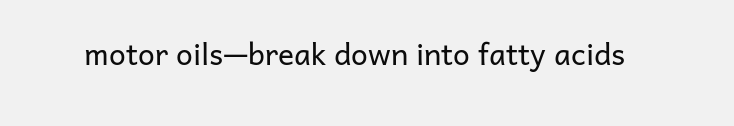motor oils—break down into fatty acids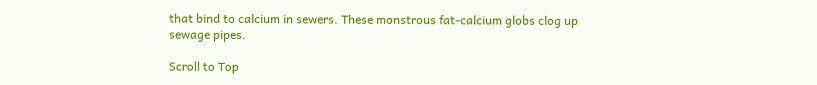that bind to calcium in sewers. These monstrous fat-calcium globs clog up sewage pipes.

Scroll to Top